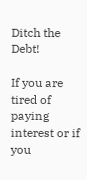Ditch the Debt!

If you are tired of paying interest or if you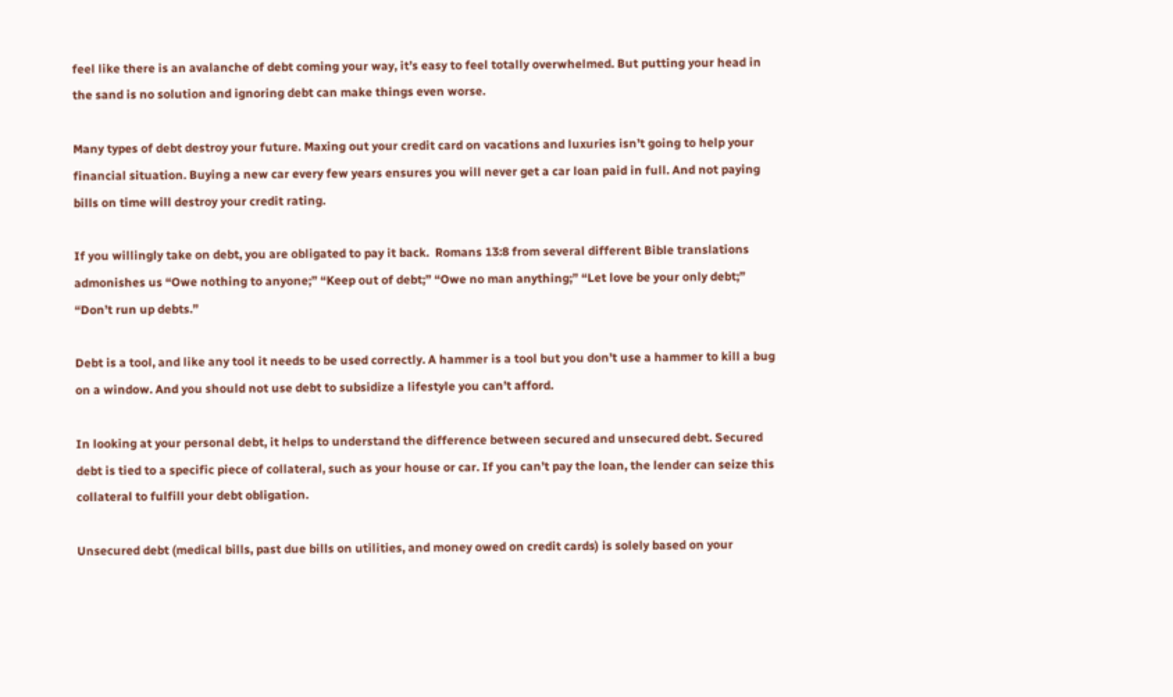feel like there is an avalanche of debt coming your way, it’s easy to feel totally overwhelmed. But putting your head in the sand is no solution and ignoring debt can make things even worse.

Many types of debt destroy your future. Maxing out your credit card on vacations and luxuries isn’t going to help your financial situation. Buying a new car every few years ensures you will never get a car loan paid in full. And not paying bills on time will destroy your credit rating.

If you willingly take on debt, you are obligated to pay it back.  Romans 13:8 from several different Bible translations admonishes us “Owe nothing to anyone;” “Keep out of debt;” “Owe no man anything;” “Let love be your only debt;” “Don’t run up debts.”

Debt is a tool, and like any tool it needs to be used correctly. A hammer is a tool but you don’t use a hammer to kill a bug on a window. And you should not use debt to subsidize a lifestyle you can’t afford.

In looking at your personal debt, it helps to understand the difference between secured and unsecured debt. Secured debt is tied to a specific piece of collateral, such as your house or car. If you can’t pay the loan, the lender can seize this collateral to fulfill your debt obligation.

Unsecured debt (medical bills, past due bills on utilities, and money owed on credit cards) is solely based on your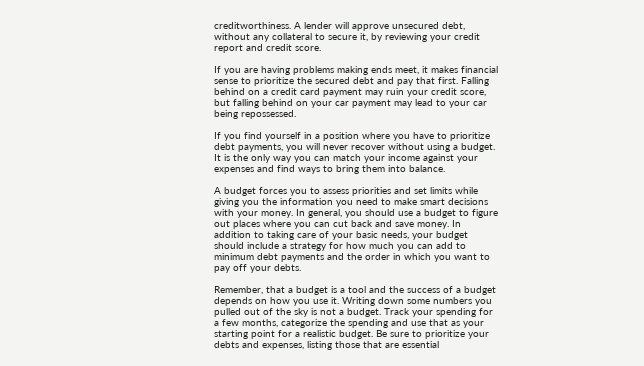creditworthiness. A lender will approve unsecured debt, without any collateral to secure it, by reviewing your credit report and credit score.

If you are having problems making ends meet, it makes financial sense to prioritize the secured debt and pay that first. Falling behind on a credit card payment may ruin your credit score, but falling behind on your car payment may lead to your car being repossessed.

If you find yourself in a position where you have to prioritize debt payments, you will never recover without using a budget. It is the only way you can match your income against your expenses and find ways to bring them into balance.

A budget forces you to assess priorities and set limits while giving you the information you need to make smart decisions with your money. In general, you should use a budget to figure out places where you can cut back and save money. In addition to taking care of your basic needs, your budget should include a strategy for how much you can add to minimum debt payments and the order in which you want to pay off your debts.

Remember, that a budget is a tool and the success of a budget depends on how you use it. Writing down some numbers you pulled out of the sky is not a budget. Track your spending for a few months, categorize the spending and use that as your starting point for a realistic budget. Be sure to prioritize your debts and expenses, listing those that are essential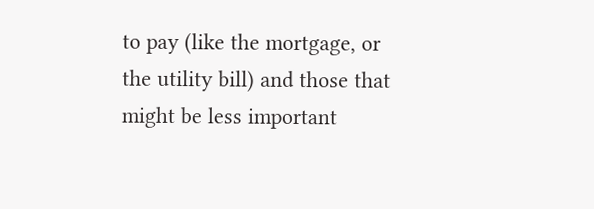to pay (like the mortgage, or the utility bill) and those that might be less important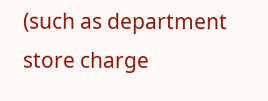(such as department store charge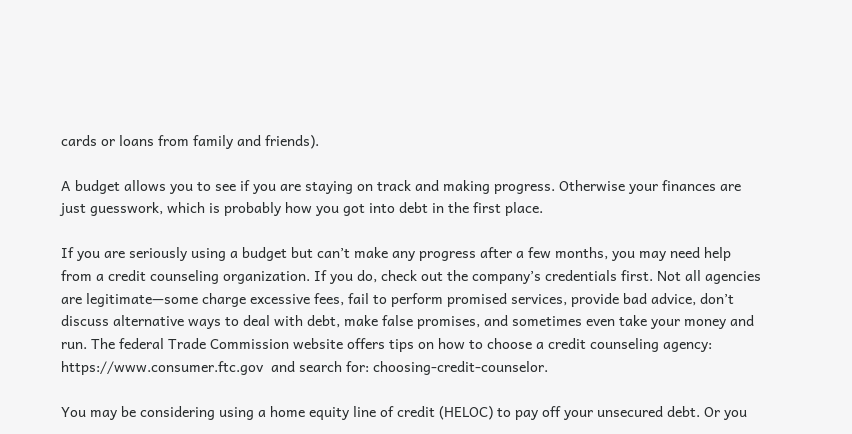cards or loans from family and friends).

A budget allows you to see if you are staying on track and making progress. Otherwise your finances are just guesswork, which is probably how you got into debt in the first place.

If you are seriously using a budget but can’t make any progress after a few months, you may need help from a credit counseling organization. If you do, check out the company’s credentials first. Not all agencies are legitimate—some charge excessive fees, fail to perform promised services, provide bad advice, don’t discuss alternative ways to deal with debt, make false promises, and sometimes even take your money and run. The federal Trade Commission website offers tips on how to choose a credit counseling agency: https://www.consumer.ftc.gov  and search for: choosing-credit-counselor.

You may be considering using a home equity line of credit (HELOC) to pay off your unsecured debt. Or you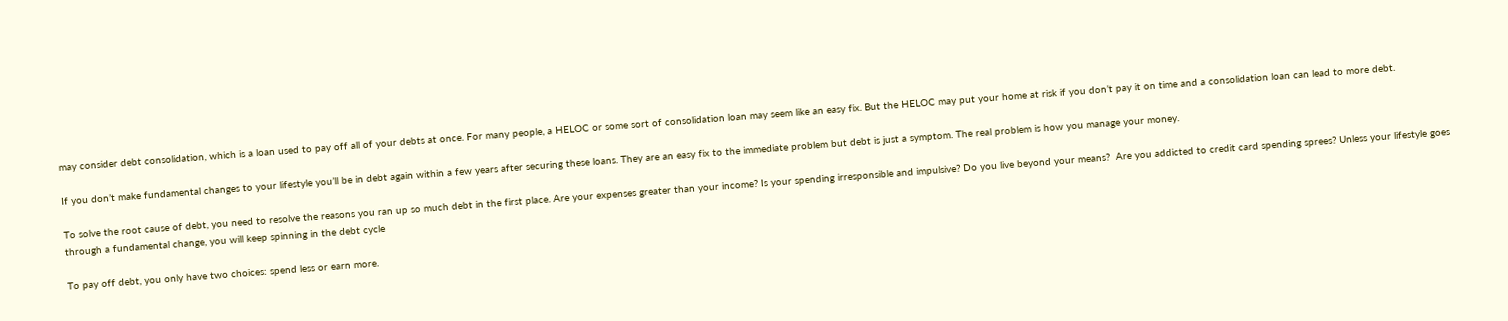may consider debt consolidation, which is a loan used to pay off all of your debts at once. For many people, a HELOC or some sort of consolidation loan may seem like an easy fix. But the HELOC may put your home at risk if you don’t pay it on time and a consolidation loan can lead to more debt.

If you don’t make fundamental changes to your lifestyle you’ll be in debt again within a few years after securing these loans. They are an easy fix to the immediate problem but debt is just a symptom. The real problem is how you manage your money.

To solve the root cause of debt, you need to resolve the reasons you ran up so much debt in the first place. Are your expenses greater than your income? Is your spending irresponsible and impulsive? Do you live beyond your means?  Are you addicted to credit card spending sprees? Unless your lifestyle goes through a fundamental change, you will keep spinning in the debt cycle

To pay off debt, you only have two choices: spend less or earn more.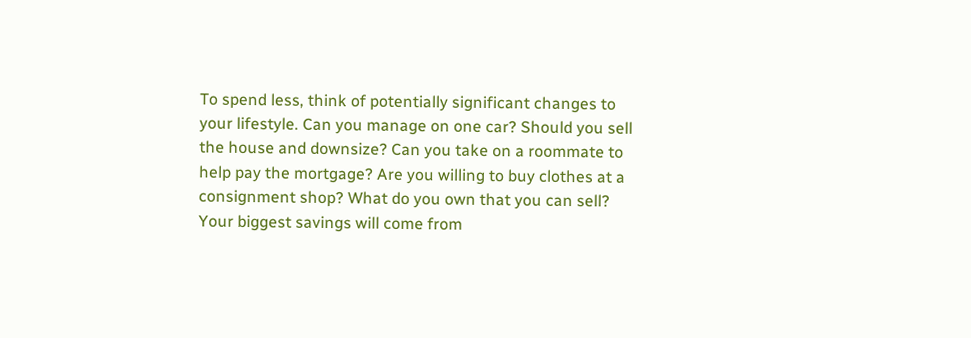To spend less, think of potentially significant changes to your lifestyle. Can you manage on one car? Should you sell the house and downsize? Can you take on a roommate to help pay the mortgage? Are you willing to buy clothes at a consignment shop? What do you own that you can sell? Your biggest savings will come from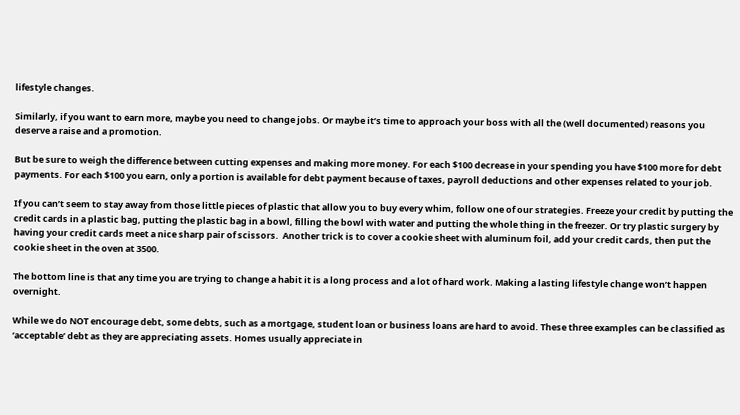lifestyle changes.

Similarly, if you want to earn more, maybe you need to change jobs. Or maybe it’s time to approach your boss with all the (well documented) reasons you deserve a raise and a promotion.

But be sure to weigh the difference between cutting expenses and making more money. For each $100 decrease in your spending you have $100 more for debt payments. For each $100 you earn, only a portion is available for debt payment because of taxes, payroll deductions and other expenses related to your job.

If you can’t seem to stay away from those little pieces of plastic that allow you to buy every whim, follow one of our strategies. Freeze your credit by putting the credit cards in a plastic bag, putting the plastic bag in a bowl, filling the bowl with water and putting the whole thing in the freezer. Or try plastic surgery by having your credit cards meet a nice sharp pair of scissors.  Another trick is to cover a cookie sheet with aluminum foil, add your credit cards, then put the cookie sheet in the oven at 3500.

The bottom line is that any time you are trying to change a habit it is a long process and a lot of hard work. Making a lasting lifestyle change won’t happen overnight.

While we do NOT encourage debt, some debts, such as a mortgage, student loan or business loans are hard to avoid. These three examples can be classified as ‘acceptable’ debt as they are appreciating assets. Homes usually appreciate in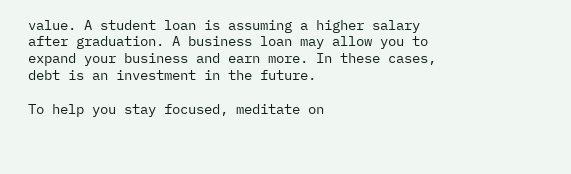value. A student loan is assuming a higher salary after graduation. A business loan may allow you to expand your business and earn more. In these cases, debt is an investment in the future.

To help you stay focused, meditate on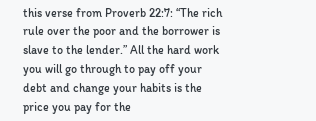this verse from Proverb 22:7: “The rich rule over the poor and the borrower is slave to the lender.” All the hard work you will go through to pay off your debt and change your habits is the price you pay for the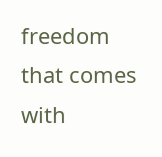freedom that comes with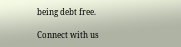being debt free.

Connect with us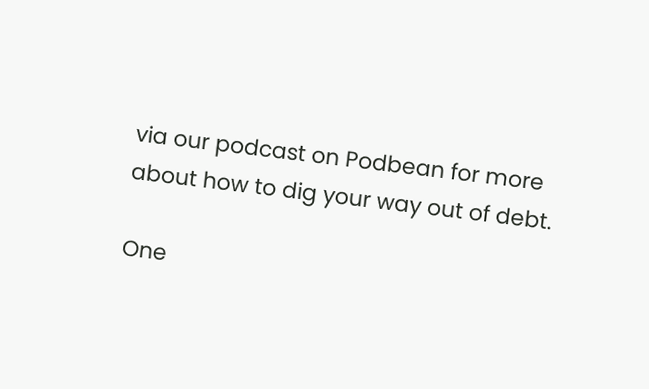via our podcast on Podbean for more about how to dig your way out of debt.

One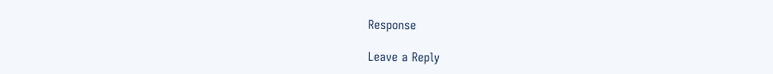Response

Leave a Reply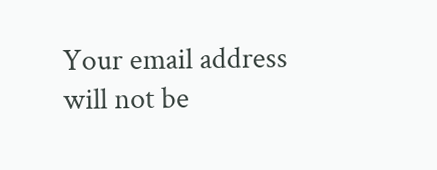Your email address will not be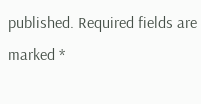published. Required fields are marked *